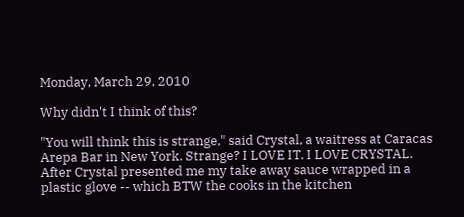Monday, March 29, 2010

Why didn't I think of this?

"You will think this is strange," said Crystal, a waitress at Caracas Arepa Bar in New York. Strange? I LOVE IT. I LOVE CRYSTAL. After Crystal presented me my take away sauce wrapped in a plastic glove -- which BTW the cooks in the kitchen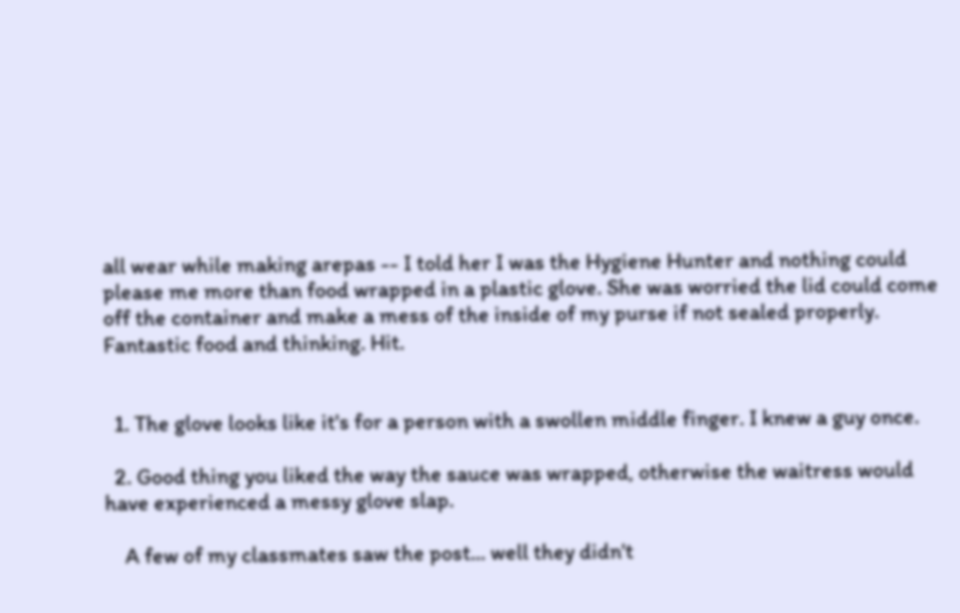all wear while making arepas -- I told her I was the Hygiene Hunter and nothing could please me more than food wrapped in a plastic glove. She was worried the lid could come off the container and make a mess of the inside of my purse if not sealed properly. Fantastic food and thinking. Hit.


  1. The glove looks like it's for a person with a swollen middle finger. I knew a guy once.

  2. Good thing you liked the way the sauce was wrapped, otherwise the waitress would have experienced a messy glove slap.

    A few of my classmates saw the post... well they didn't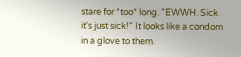stare for *too* long. "EWWH. Sick it's just sick!" It looks like a condom in a glove to them.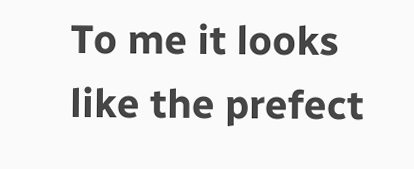To me it looks like the prefect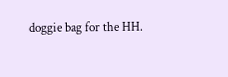doggie bag for the HH.